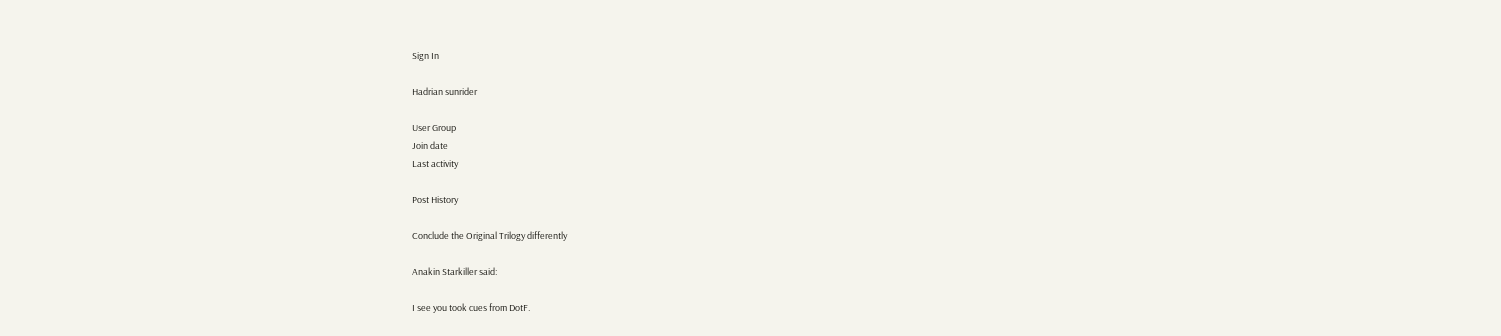Sign In

Hadrian sunrider

User Group
Join date
Last activity

Post History

Conclude the Original Trilogy differently

Anakin Starkiller said:

I see you took cues from DotF.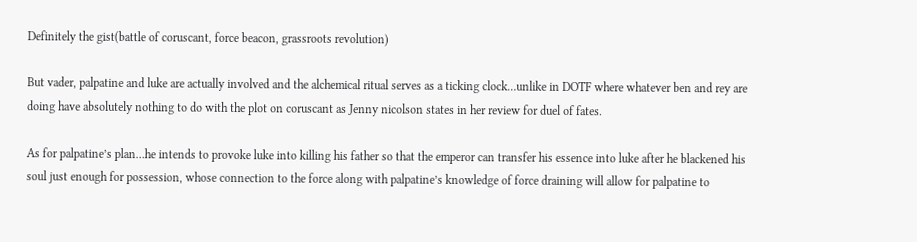Definitely the gist(battle of coruscant, force beacon, grassroots revolution)

But vader, palpatine and luke are actually involved and the alchemical ritual serves as a ticking clock…unlike in DOTF where whatever ben and rey are doing have absolutely nothing to do with the plot on coruscant as Jenny nicolson states in her review for duel of fates.

As for palpatine’s plan…he intends to provoke luke into killing his father so that the emperor can transfer his essence into luke after he blackened his soul just enough for possession, whose connection to the force along with palpatine’s knowledge of force draining will allow for palpatine to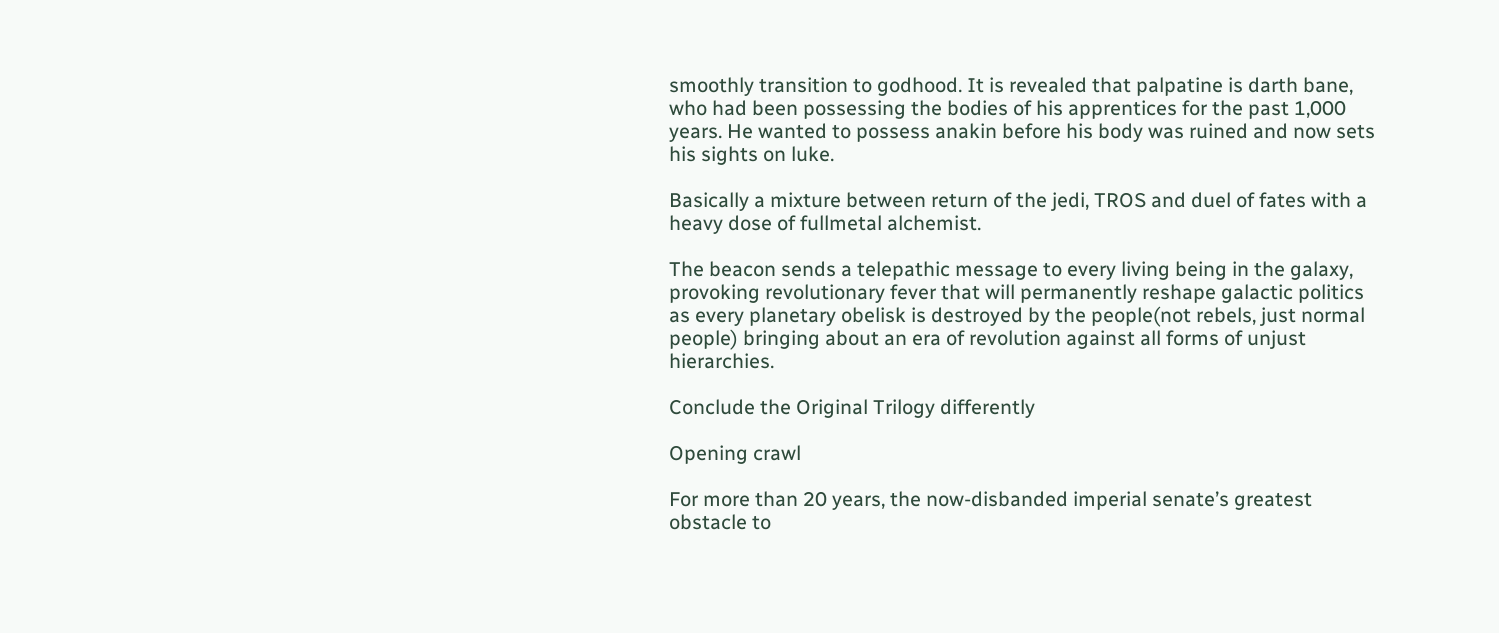smoothly transition to godhood. It is revealed that palpatine is darth bane, who had been possessing the bodies of his apprentices for the past 1,000 years. He wanted to possess anakin before his body was ruined and now sets his sights on luke.

Basically a mixture between return of the jedi, TROS and duel of fates with a heavy dose of fullmetal alchemist.

The beacon sends a telepathic message to every living being in the galaxy, provoking revolutionary fever that will permanently reshape galactic politics as every planetary obelisk is destroyed by the people(not rebels, just normal people) bringing about an era of revolution against all forms of unjust hierarchies.

Conclude the Original Trilogy differently

Opening crawl

For more than 20 years, the now-disbanded imperial senate’s greatest obstacle to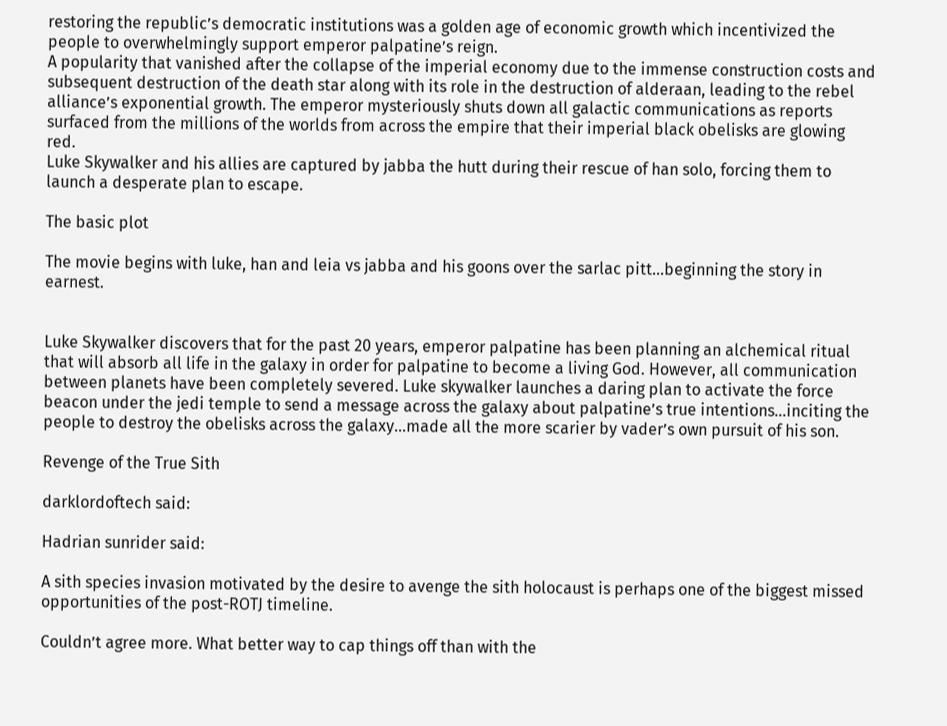restoring the republic’s democratic institutions was a golden age of economic growth which incentivized the people to overwhelmingly support emperor palpatine’s reign.
A popularity that vanished after the collapse of the imperial economy due to the immense construction costs and subsequent destruction of the death star along with its role in the destruction of alderaan, leading to the rebel alliance’s exponential growth. The emperor mysteriously shuts down all galactic communications as reports surfaced from the millions of the worlds from across the empire that their imperial black obelisks are glowing red.
Luke Skywalker and his allies are captured by jabba the hutt during their rescue of han solo, forcing them to launch a desperate plan to escape.

The basic plot

The movie begins with luke, han and leia vs jabba and his goons over the sarlac pitt…beginning the story in earnest.


Luke Skywalker discovers that for the past 20 years, emperor palpatine has been planning an alchemical ritual that will absorb all life in the galaxy in order for palpatine to become a living God. However, all communication between planets have been completely severed. Luke skywalker launches a daring plan to activate the force beacon under the jedi temple to send a message across the galaxy about palpatine’s true intentions…inciting the people to destroy the obelisks across the galaxy…made all the more scarier by vader’s own pursuit of his son.

Revenge of the True Sith

darklordoftech said:

Hadrian sunrider said:

A sith species invasion motivated by the desire to avenge the sith holocaust is perhaps one of the biggest missed opportunities of the post-ROTJ timeline.

Couldn’t agree more. What better way to cap things off than with the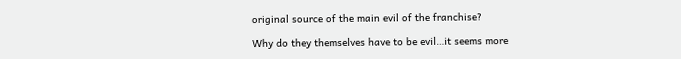original source of the main evil of the franchise?

Why do they themselves have to be evil…it seems more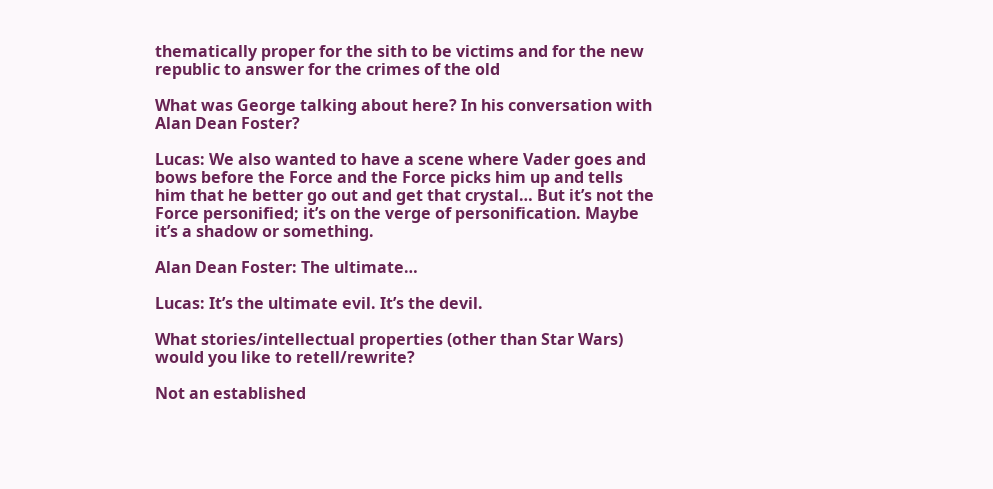thematically proper for the sith to be victims and for the new republic to answer for the crimes of the old

What was George talking about here? In his conversation with Alan Dean Foster?

Lucas: We also wanted to have a scene where Vader goes and bows before the Force and the Force picks him up and tells him that he better go out and get that crystal… But it’s not the Force personified; it’s on the verge of personification. Maybe it’s a shadow or something.

Alan Dean Foster: The ultimate…

Lucas: It’s the ultimate evil. It’s the devil.

What stories/intellectual properties (other than Star Wars) would you like to retell/rewrite?

Not an established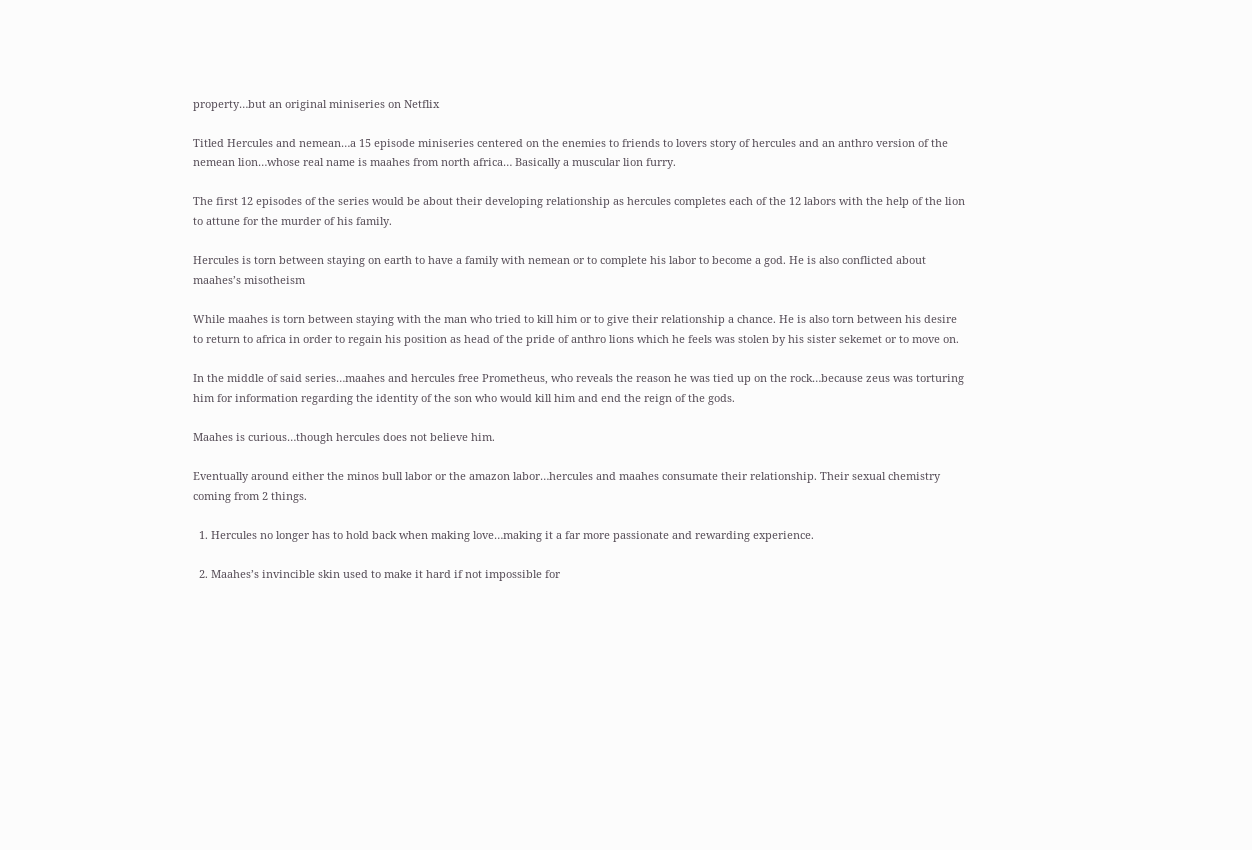property…but an original miniseries on Netflix

Titled Hercules and nemean…a 15 episode miniseries centered on the enemies to friends to lovers story of hercules and an anthro version of the nemean lion…whose real name is maahes from north africa… Basically a muscular lion furry.

The first 12 episodes of the series would be about their developing relationship as hercules completes each of the 12 labors with the help of the lion to attune for the murder of his family.

Hercules is torn between staying on earth to have a family with nemean or to complete his labor to become a god. He is also conflicted about maahes’s misotheism

While maahes is torn between staying with the man who tried to kill him or to give their relationship a chance. He is also torn between his desire to return to africa in order to regain his position as head of the pride of anthro lions which he feels was stolen by his sister sekemet or to move on.

In the middle of said series…maahes and hercules free Prometheus, who reveals the reason he was tied up on the rock…because zeus was torturing him for information regarding the identity of the son who would kill him and end the reign of the gods.

Maahes is curious…though hercules does not believe him.

Eventually around either the minos bull labor or the amazon labor…hercules and maahes consumate their relationship. Their sexual chemistry coming from 2 things.

  1. Hercules no longer has to hold back when making love…making it a far more passionate and rewarding experience.

  2. Maahes’s invincible skin used to make it hard if not impossible for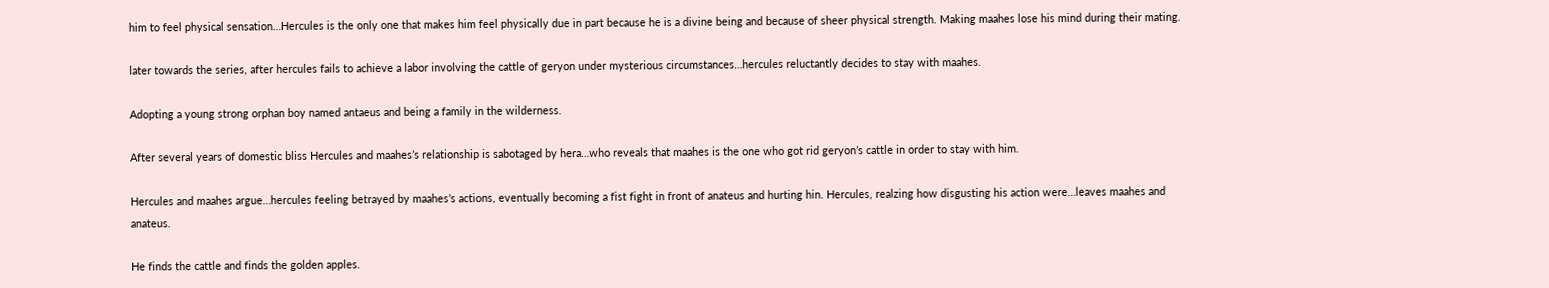him to feel physical sensation…Hercules is the only one that makes him feel physically due in part because he is a divine being and because of sheer physical strength. Making maahes lose his mind during their mating.

later towards the series, after hercules fails to achieve a labor involving the cattle of geryon under mysterious circumstances…hercules reluctantly decides to stay with maahes.

Adopting a young strong orphan boy named antaeus and being a family in the wilderness.

After several years of domestic bliss Hercules and maahes’s relationship is sabotaged by hera…who reveals that maahes is the one who got rid geryon’s cattle in order to stay with him.

Hercules and maahes argue…hercules feeling betrayed by maahes’s actions, eventually becoming a fist fight in front of anateus and hurting hin. Hercules, realzing how disgusting his action were…leaves maahes and anateus.

He finds the cattle and finds the golden apples.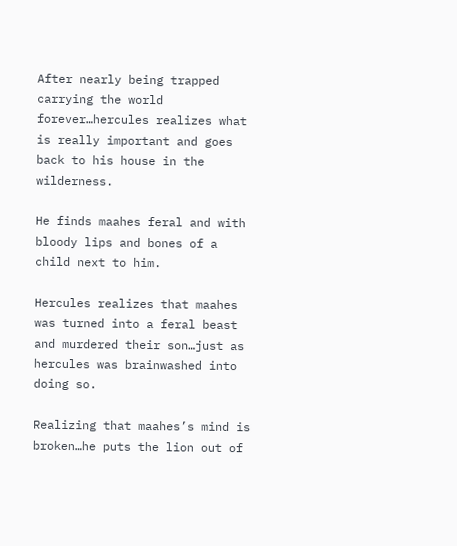After nearly being trapped carrying the world forever…hercules realizes what is really important and goes back to his house in the wilderness.

He finds maahes feral and with bloody lips and bones of a child next to him.

Hercules realizes that maahes was turned into a feral beast and murdered their son…just as hercules was brainwashed into doing so.

Realizing that maahes’s mind is broken…he puts the lion out of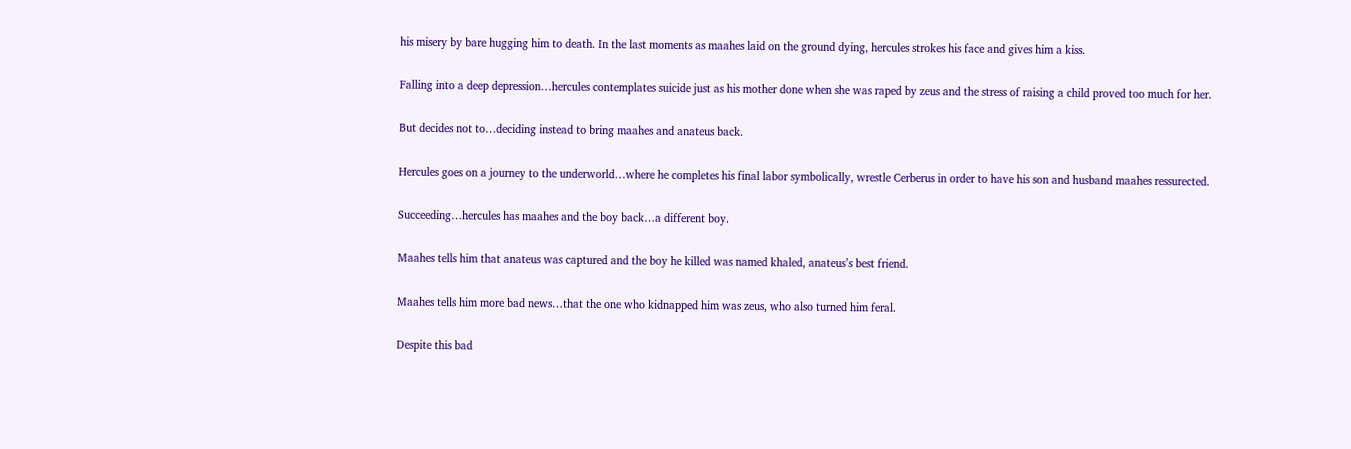his misery by bare hugging him to death. In the last moments as maahes laid on the ground dying, hercules strokes his face and gives him a kiss.

Falling into a deep depression…hercules contemplates suicide just as his mother done when she was raped by zeus and the stress of raising a child proved too much for her.

But decides not to…deciding instead to bring maahes and anateus back.

Hercules goes on a journey to the underworld…where he completes his final labor symbolically, wrestle Cerberus in order to have his son and husband maahes ressurected.

Succeeding…hercules has maahes and the boy back…a different boy.

Maahes tells him that anateus was captured and the boy he killed was named khaled, anateus’s best friend.

Maahes tells him more bad news…that the one who kidnapped him was zeus, who also turned him feral.

Despite this bad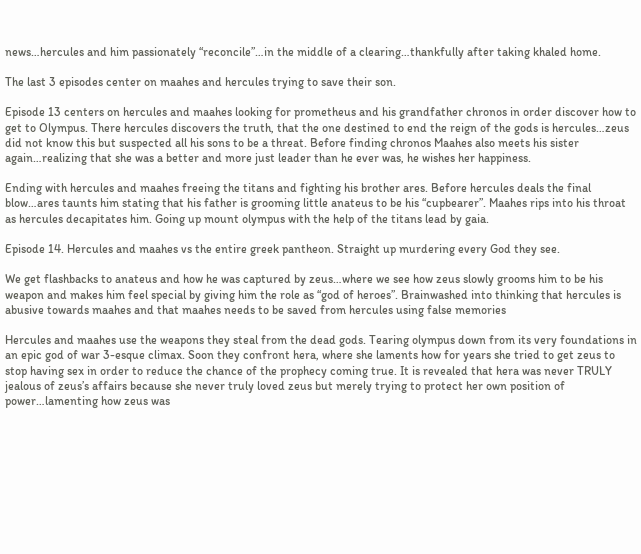news…hercules and him passionately “reconcile”…in the middle of a clearing…thankfully after taking khaled home.

The last 3 episodes center on maahes and hercules trying to save their son.

Episode 13 centers on hercules and maahes looking for prometheus and his grandfather chronos in order discover how to get to Olympus. There hercules discovers the truth, that the one destined to end the reign of the gods is hercules…zeus did not know this but suspected all his sons to be a threat. Before finding chronos Maahes also meets his sister again…realizing that she was a better and more just leader than he ever was, he wishes her happiness.

Ending with hercules and maahes freeing the titans and fighting his brother ares. Before hercules deals the final blow…ares taunts him stating that his father is grooming little anateus to be his “cupbearer”. Maahes rips into his throat as hercules decapitates him. Going up mount olympus with the help of the titans lead by gaia.

Episode 14. Hercules and maahes vs the entire greek pantheon. Straight up murdering every God they see.

We get flashbacks to anateus and how he was captured by zeus…where we see how zeus slowly grooms him to be his weapon and makes him feel special by giving him the role as “god of heroes”. Brainwashed into thinking that hercules is abusive towards maahes and that maahes needs to be saved from hercules using false memories

Hercules and maahes use the weapons they steal from the dead gods. Tearing olympus down from its very foundations in an epic god of war 3-esque climax. Soon they confront hera, where she laments how for years she tried to get zeus to stop having sex in order to reduce the chance of the prophecy coming true. It is revealed that hera was never TRULY jealous of zeus’s affairs because she never truly loved zeus but merely trying to protect her own position of power…lamenting how zeus was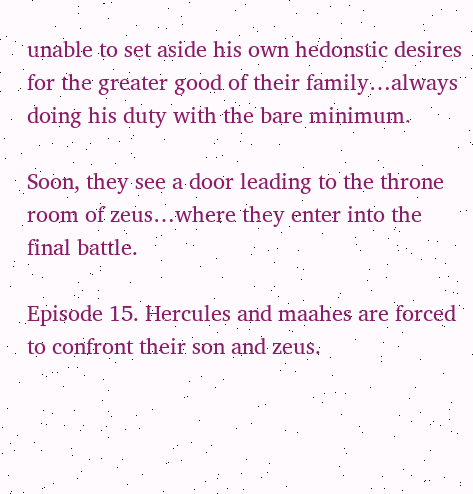unable to set aside his own hedonstic desires for the greater good of their family…always doing his duty with the bare minimum.

Soon, they see a door leading to the throne room of zeus…where they enter into the final battle.

Episode 15. Hercules and maahes are forced to confront their son and zeus.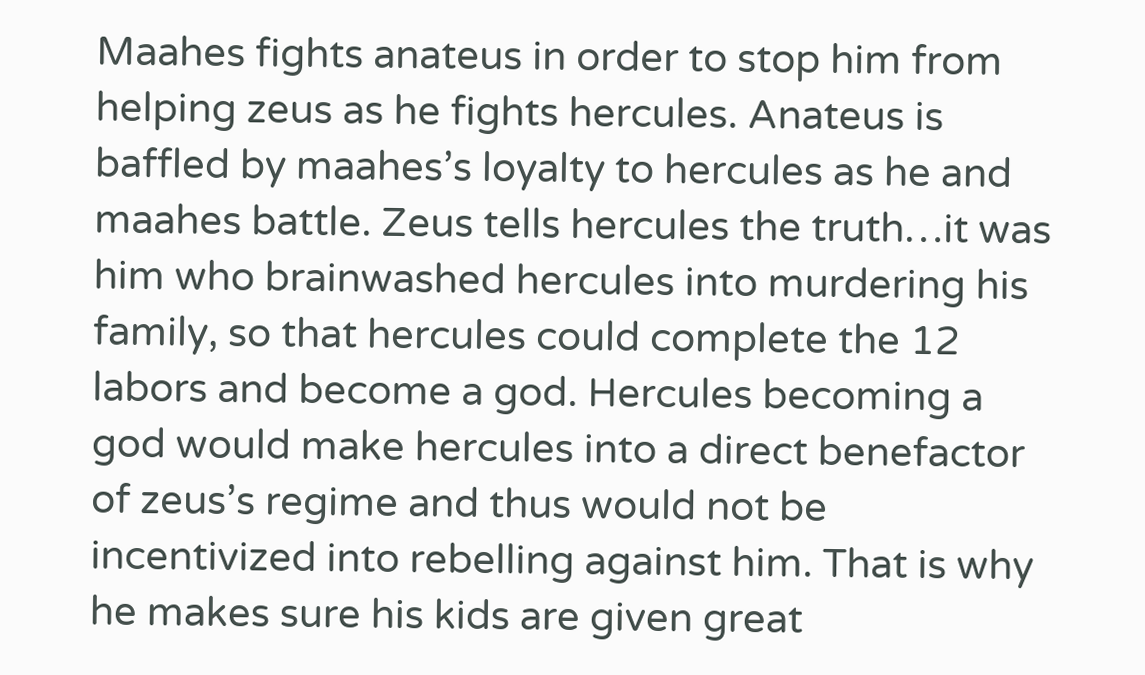Maahes fights anateus in order to stop him from helping zeus as he fights hercules. Anateus is baffled by maahes’s loyalty to hercules as he and maahes battle. Zeus tells hercules the truth…it was him who brainwashed hercules into murdering his family, so that hercules could complete the 12 labors and become a god. Hercules becoming a god would make hercules into a direct benefactor of zeus’s regime and thus would not be incentivized into rebelling against him. That is why he makes sure his kids are given great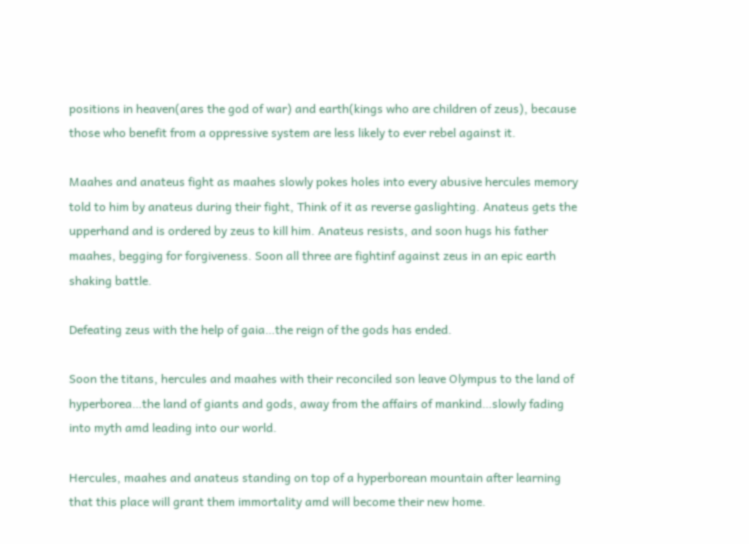positions in heaven(ares the god of war) and earth(kings who are children of zeus), because those who benefit from a oppressive system are less likely to ever rebel against it.

Maahes and anateus fight as maahes slowly pokes holes into every abusive hercules memory told to him by anateus during their fight, Think of it as reverse gaslighting. Anateus gets the upperhand and is ordered by zeus to kill him. Anateus resists, and soon hugs his father maahes, begging for forgiveness. Soon all three are fightinf against zeus in an epic earth shaking battle.

Defeating zeus with the help of gaia…the reign of the gods has ended.

Soon the titans, hercules and maahes with their reconciled son leave Olympus to the land of hyperborea…the land of giants and gods, away from the affairs of mankind…slowly fading into myth amd leading into our world.

Hercules, maahes and anateus standing on top of a hyperborean mountain after learning that this place will grant them immortality amd will become their new home.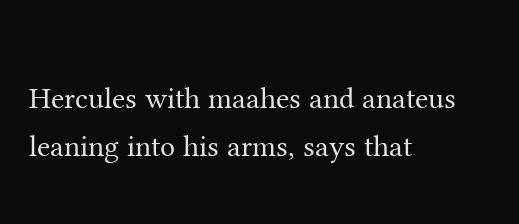Hercules with maahes and anateus leaning into his arms, says that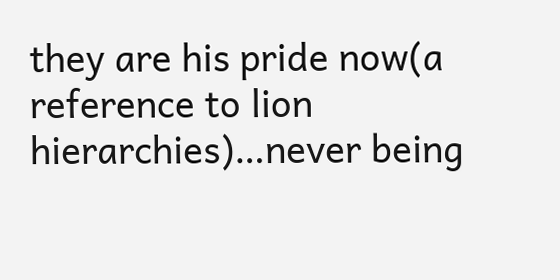they are his pride now(a reference to lion hierarchies)…never being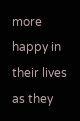more happy in their lives as they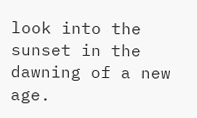look into the sunset in the dawning of a new age.